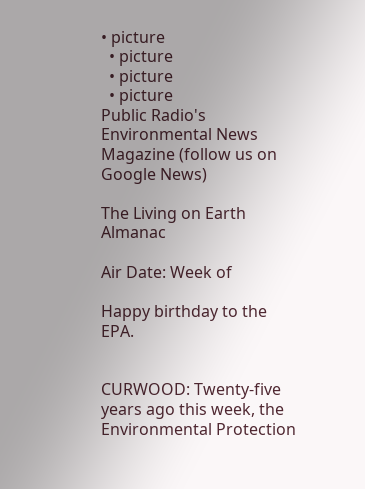• picture
  • picture
  • picture
  • picture
Public Radio's Environmental News Magazine (follow us on Google News)

The Living on Earth Almanac

Air Date: Week of

Happy birthday to the EPA.


CURWOOD: Twenty-five years ago this week, the Environmental Protection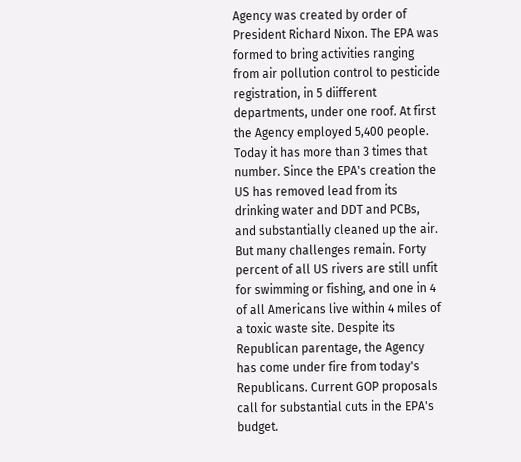Agency was created by order of President Richard Nixon. The EPA was formed to bring activities ranging from air pollution control to pesticide registration, in 5 diifferent departments, under one roof. At first the Agency employed 5,400 people. Today it has more than 3 times that number. Since the EPA's creation the US has removed lead from its drinking water and DDT and PCBs, and substantially cleaned up the air. But many challenges remain. Forty percent of all US rivers are still unfit for swimming or fishing, and one in 4 of all Americans live within 4 miles of a toxic waste site. Despite its Republican parentage, the Agency has come under fire from today's Republicans. Current GOP proposals call for substantial cuts in the EPA's budget.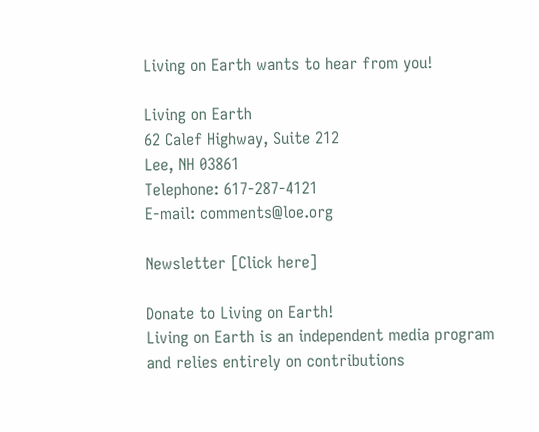Living on Earth wants to hear from you!

Living on Earth
62 Calef Highway, Suite 212
Lee, NH 03861
Telephone: 617-287-4121
E-mail: comments@loe.org

Newsletter [Click here]

Donate to Living on Earth!
Living on Earth is an independent media program and relies entirely on contributions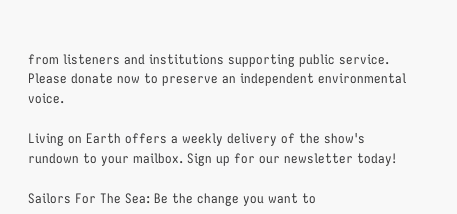from listeners and institutions supporting public service. Please donate now to preserve an independent environmental voice.

Living on Earth offers a weekly delivery of the show's rundown to your mailbox. Sign up for our newsletter today!

Sailors For The Sea: Be the change you want to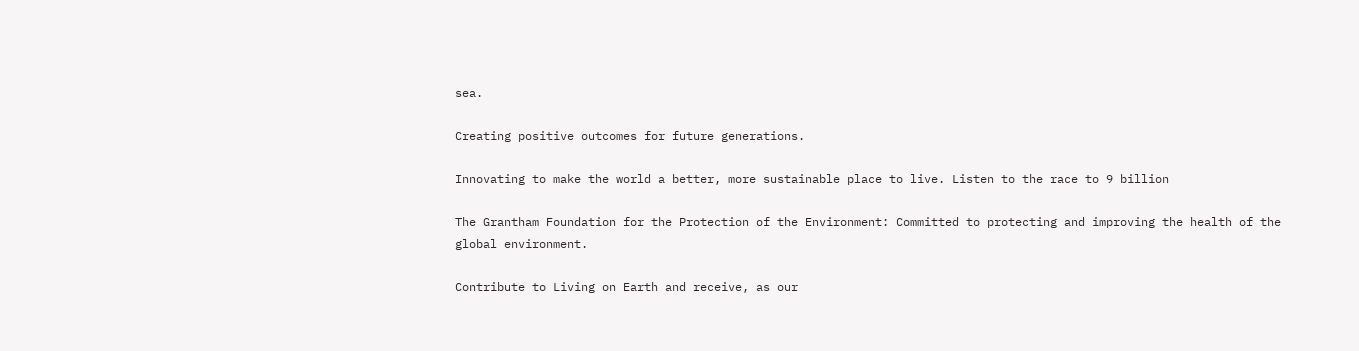sea.

Creating positive outcomes for future generations.

Innovating to make the world a better, more sustainable place to live. Listen to the race to 9 billion

The Grantham Foundation for the Protection of the Environment: Committed to protecting and improving the health of the global environment.

Contribute to Living on Earth and receive, as our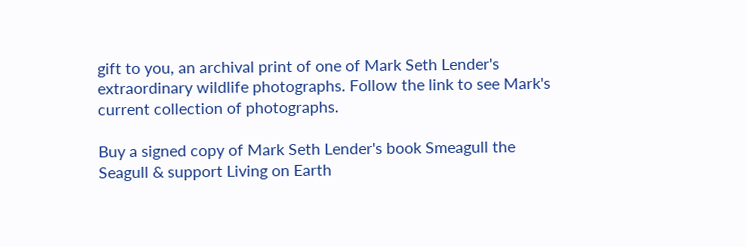gift to you, an archival print of one of Mark Seth Lender's extraordinary wildlife photographs. Follow the link to see Mark's current collection of photographs.

Buy a signed copy of Mark Seth Lender's book Smeagull the Seagull & support Living on Earth